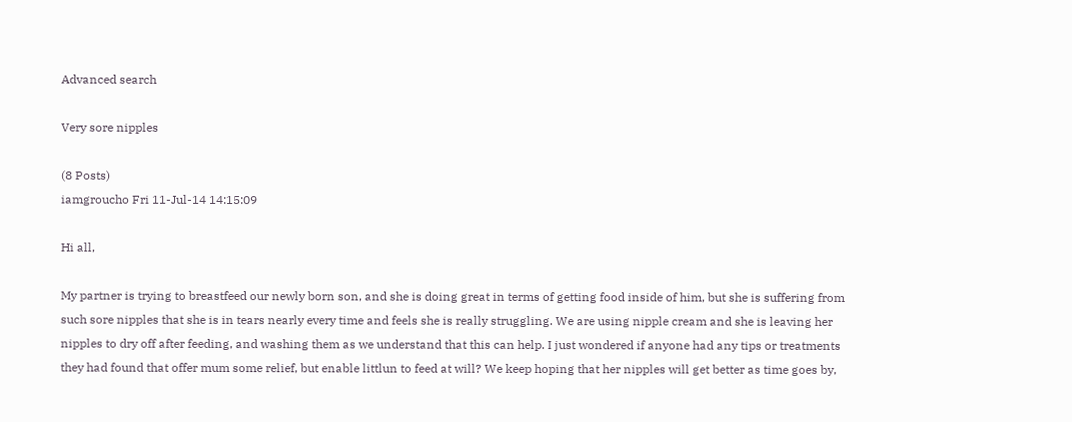Advanced search

Very sore nipples

(8 Posts)
iamgroucho Fri 11-Jul-14 14:15:09

Hi all,

My partner is trying to breastfeed our newly born son, and she is doing great in terms of getting food inside of him, but she is suffering from such sore nipples that she is in tears nearly every time and feels she is really struggling. We are using nipple cream and she is leaving her nipples to dry off after feeding, and washing them as we understand that this can help. I just wondered if anyone had any tips or treatments they had found that offer mum some relief, but enable littlun to feed at will? We keep hoping that her nipples will get better as time goes by,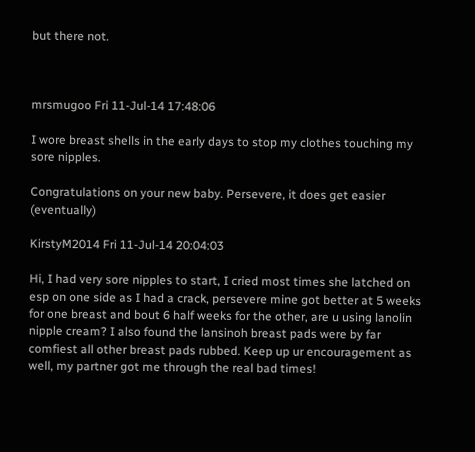but there not.



mrsmugoo Fri 11-Jul-14 17:48:06

I wore breast shells in the early days to stop my clothes touching my sore nipples.

Congratulations on your new baby. Persevere, it does get easier (eventually)

KirstyM2014 Fri 11-Jul-14 20:04:03

Hi, I had very sore nipples to start, I cried most times she latched on esp on one side as I had a crack, persevere mine got better at 5 weeks for one breast and bout 6 half weeks for the other, are u using lanolin nipple cream? I also found the lansinoh breast pads were by far comfiest all other breast pads rubbed. Keep up ur encouragement as well, my partner got me through the real bad times!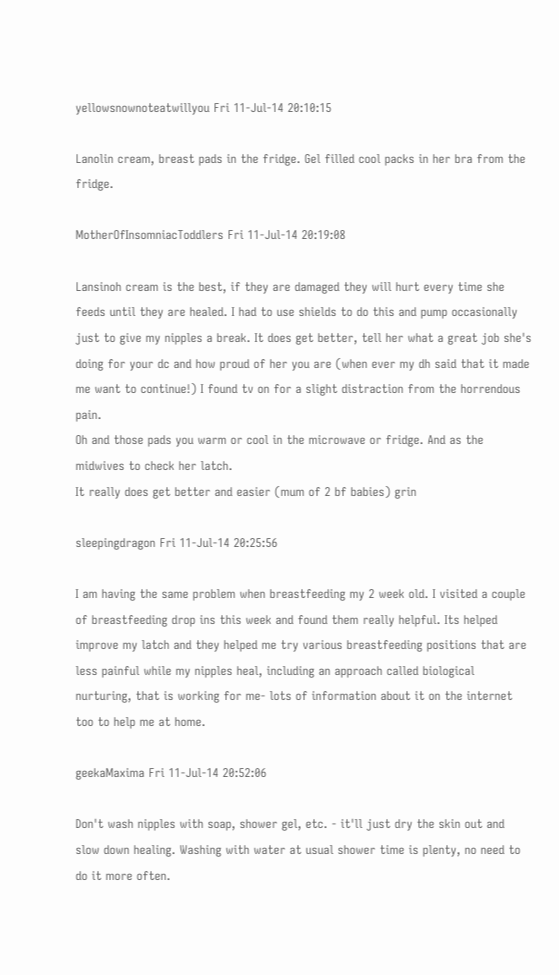yellowsnownoteatwillyou Fri 11-Jul-14 20:10:15

Lanolin cream, breast pads in the fridge. Gel filled cool packs in her bra from the fridge.

MotherOfInsomniacToddlers Fri 11-Jul-14 20:19:08

Lansinoh cream is the best, if they are damaged they will hurt every time she feeds until they are healed. I had to use shields to do this and pump occasionally just to give my nipples a break. It does get better, tell her what a great job she's doing for your dc and how proud of her you are (when ever my dh said that it made me want to continue!) I found tv on for a slight distraction from the horrendous pain.
Oh and those pads you warm or cool in the microwave or fridge. And as the midwives to check her latch.
It really does get better and easier (mum of 2 bf babies) grin

sleepingdragon Fri 11-Jul-14 20:25:56

I am having the same problem when breastfeeding my 2 week old. I visited a couple of breastfeeding drop ins this week and found them really helpful. Its helped improve my latch and they helped me try various breastfeeding positions that are less painful while my nipples heal, including an approach called biological nurturing, that is working for me- lots of information about it on the internet too to help me at home.

geekaMaxima Fri 11-Jul-14 20:52:06

Don't wash nipples with soap, shower gel, etc. - it'll just dry the skin out and slow down healing. Washing with water at usual shower time is plenty, no need to do it more often.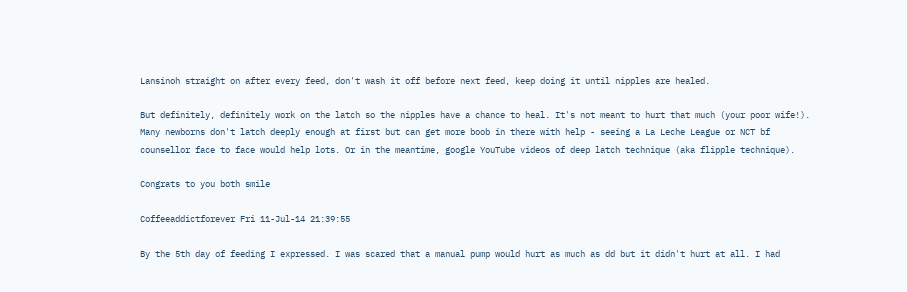Lansinoh straight on after every feed, don't wash it off before next feed, keep doing it until nipples are healed.

But definitely, definitely work on the latch so the nipples have a chance to heal. It's not meant to hurt that much (your poor wife!). Many newborns don't latch deeply enough at first but can get more boob in there with help - seeing a La Leche League or NCT bf counsellor face to face would help lots. Or in the meantime, google YouTube videos of deep latch technique (aka flipple technique).

Congrats to you both smile

Coffeeaddictforever Fri 11-Jul-14 21:39:55

By the 5th day of feeding I expressed. I was scared that a manual pump would hurt as much as dd but it didn't hurt at all. I had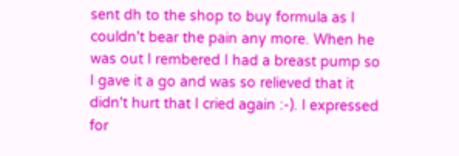sent dh to the shop to buy formula as I couldn't bear the pain any more. When he was out I rembered I had a breast pump so I gave it a go and was so relieved that it didn't hurt that I cried again :-). I expressed for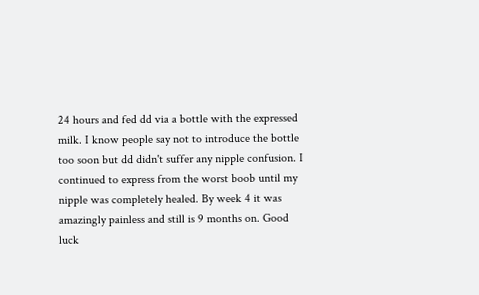24 hours and fed dd via a bottle with the expressed milk. I know people say not to introduce the bottle too soon but dd didn't suffer any nipple confusion. I continued to express from the worst boob until my nipple was completely healed. By week 4 it was amazingly painless and still is 9 months on. Good luck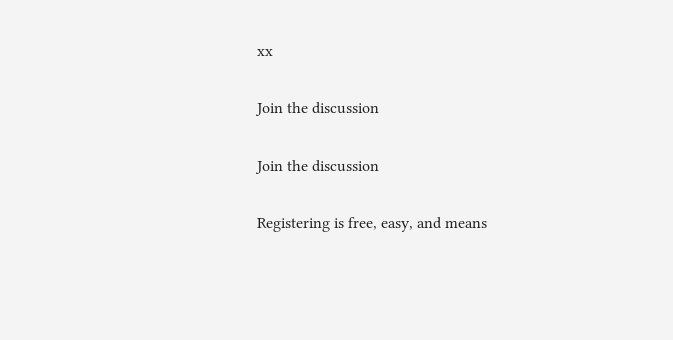xx

Join the discussion

Join the discussion

Registering is free, easy, and means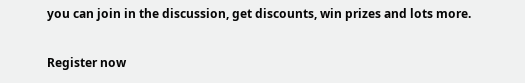you can join in the discussion, get discounts, win prizes and lots more.

Register now